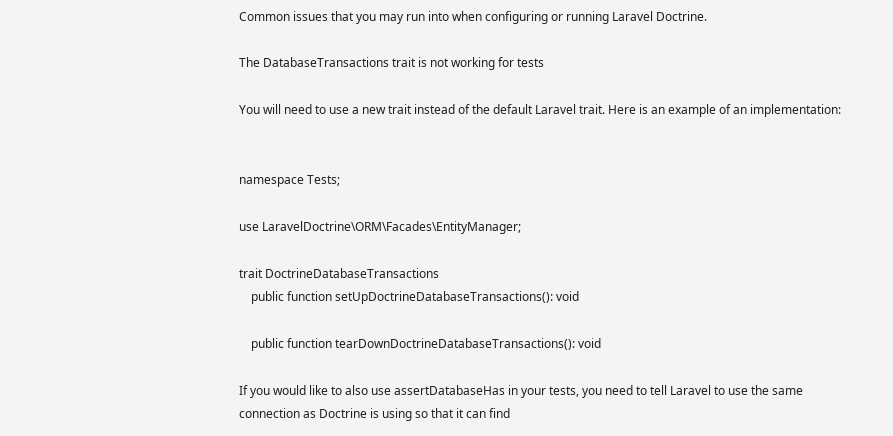Common issues that you may run into when configuring or running Laravel Doctrine.

The DatabaseTransactions trait is not working for tests

You will need to use a new trait instead of the default Laravel trait. Here is an example of an implementation:


namespace Tests;

use LaravelDoctrine\ORM\Facades\EntityManager;

trait DoctrineDatabaseTransactions
    public function setUpDoctrineDatabaseTransactions(): void

    public function tearDownDoctrineDatabaseTransactions(): void

If you would like to also use assertDatabaseHas in your tests, you need to tell Laravel to use the same connection as Doctrine is using so that it can find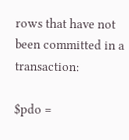rows that have not been committed in a transaction:

$pdo =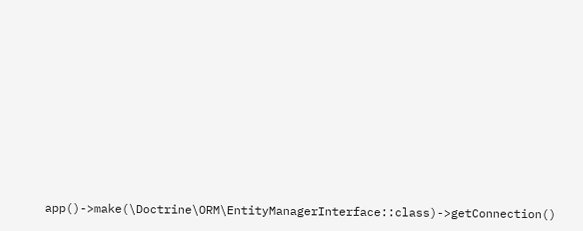app()->make(\Doctrine\ORM\EntityManagerInterface::class)->getConnection()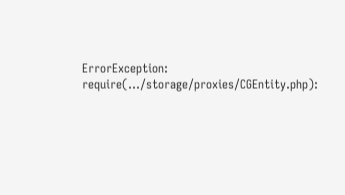ErrorException: require(.../storage/proxies/CGEntity.php):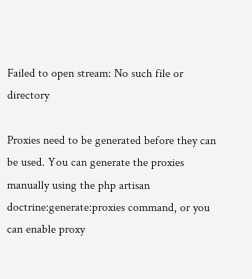Failed to open stream: No such file or directory

Proxies need to be generated before they can be used. You can generate the proxies manually using the php artisan doctrine:generate:proxies command, or you can enable proxy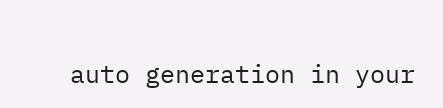auto generation in your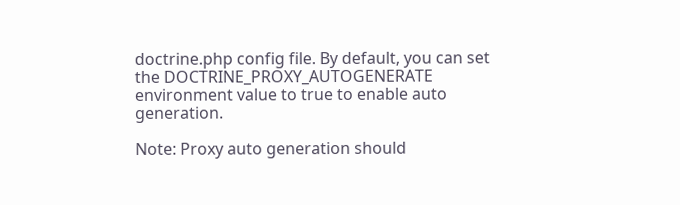doctrine.php config file. By default, you can set the DOCTRINE_PROXY_AUTOGENERATE environment value to true to enable auto generation.

Note: Proxy auto generation should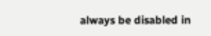always be disabled in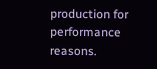production for performance reasons.